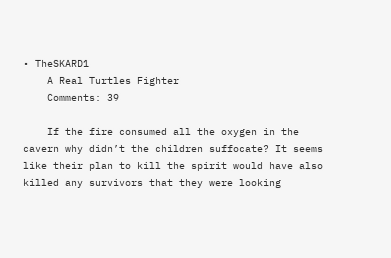• TheSKARD1
    A Real Turtles Fighter
    Comments: 39

    If the fire consumed all the oxygen in the cavern why didn’t the children suffocate? It seems like their plan to kill the spirit would have also killed any survivors that they were looking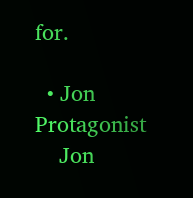for.

  • Jon Protagonist
    Jon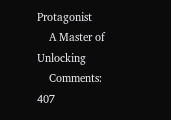Protagonist
    A Master of Unlocking
    Comments: 407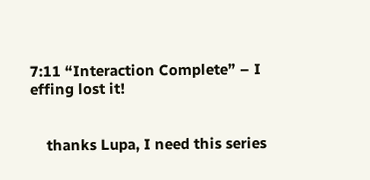7:11 “Interaction Complete” – I effing lost it!


    thanks Lupa, I need this series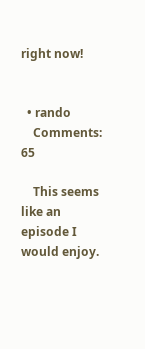right now!


  • rando
    Comments: 65

    This seems like an episode I would enjoy.